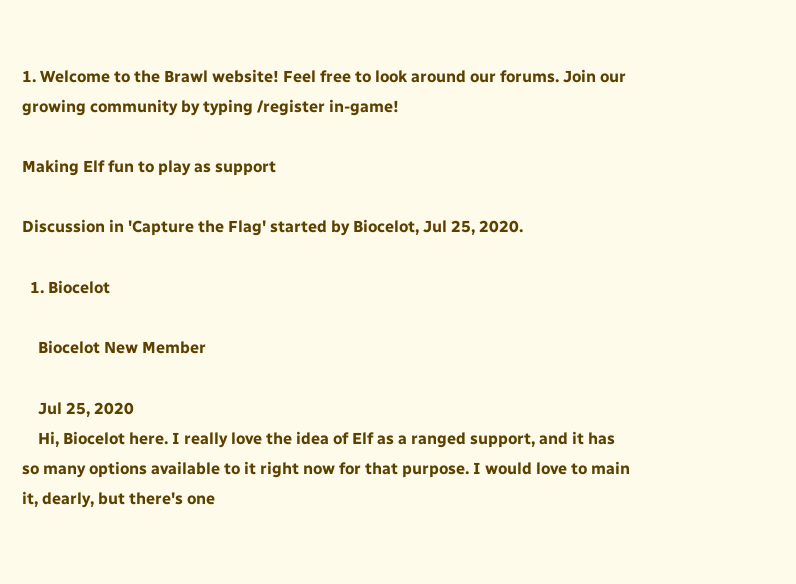1. Welcome to the Brawl website! Feel free to look around our forums. Join our growing community by typing /register in-game!

Making Elf fun to play as support

Discussion in 'Capture the Flag' started by Biocelot, Jul 25, 2020.

  1. Biocelot

    Biocelot New Member

    Jul 25, 2020
    Hi, Biocelot here. I really love the idea of Elf as a ranged support, and it has so many options available to it right now for that purpose. I would love to main it, dearly, but there's one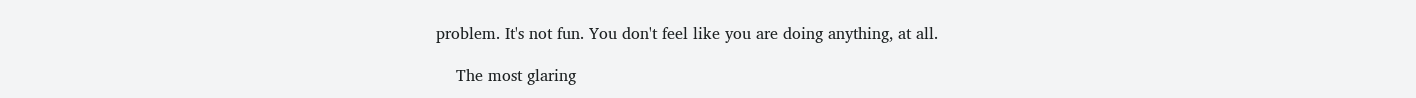problem. It's not fun. You don't feel like you are doing anything, at all.

    The most glaring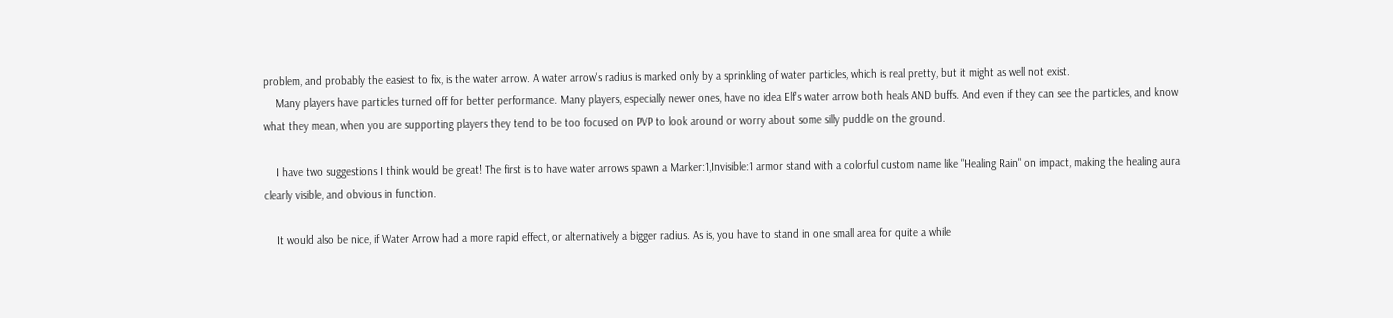problem, and probably the easiest to fix, is the water arrow. A water arrow's radius is marked only by a sprinkling of water particles, which is real pretty, but it might as well not exist.
    Many players have particles turned off for better performance. Many players, especially newer ones, have no idea Elf's water arrow both heals AND buffs. And even if they can see the particles, and know what they mean, when you are supporting players they tend to be too focused on PVP to look around or worry about some silly puddle on the ground.

    I have two suggestions I think would be great! The first is to have water arrows spawn a Marker:1,Invisible:1 armor stand with a colorful custom name like "Healing Rain" on impact, making the healing aura clearly visible, and obvious in function.

    It would also be nice, if Water Arrow had a more rapid effect, or alternatively a bigger radius. As is, you have to stand in one small area for quite a while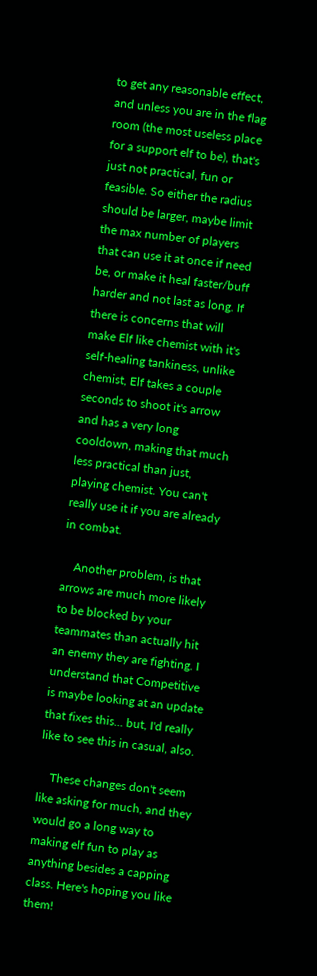to get any reasonable effect, and unless you are in the flag room (the most useless place for a support elf to be), that's just not practical, fun or feasible. So either the radius should be larger, maybe limit the max number of players that can use it at once if need be, or make it heal faster/buff harder and not last as long. If there is concerns that will make Elf like chemist with it's self-healing tankiness, unlike chemist, Elf takes a couple seconds to shoot it's arrow and has a very long cooldown, making that much less practical than just, playing chemist. You can't really use it if you are already in combat.

    Another problem, is that arrows are much more likely to be blocked by your teammates than actually hit an enemy they are fighting. I understand that Competitive is maybe looking at an update that fixes this... but, I'd really like to see this in casual, also.

    These changes don't seem like asking for much, and they would go a long way to making elf fun to play as anything besides a capping class. Here's hoping you like them!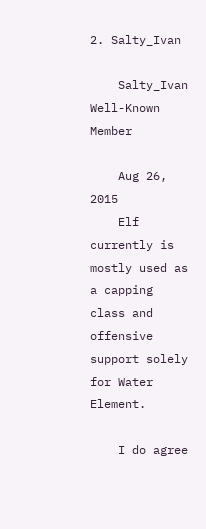2. Salty_Ivan

    Salty_Ivan Well-Known Member

    Aug 26, 2015
    Elf currently is mostly used as a capping class and offensive support solely for Water Element.

    I do agree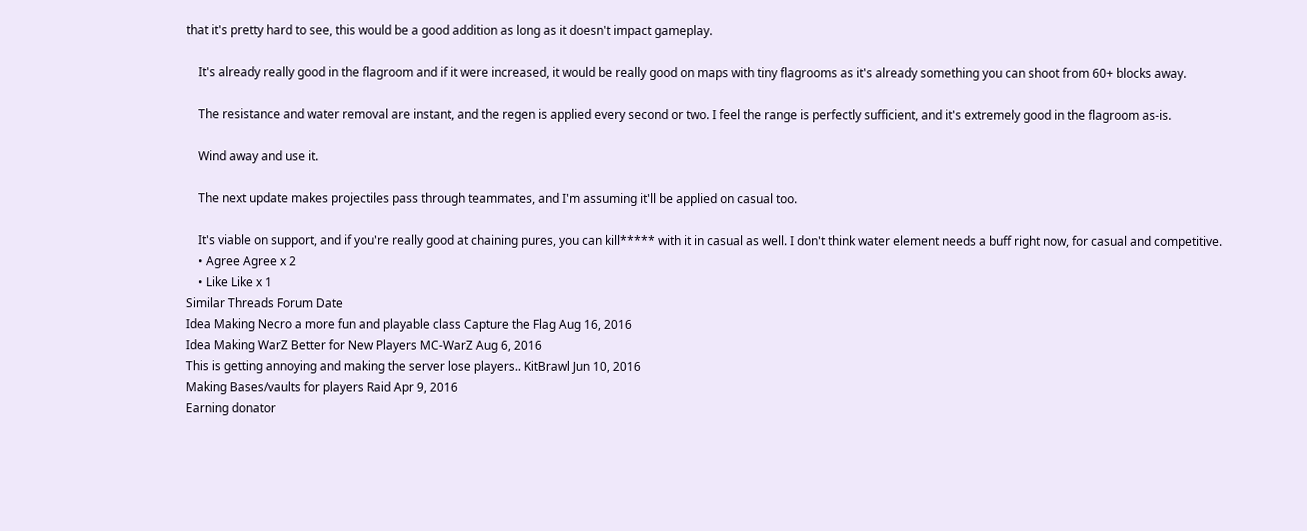that it's pretty hard to see, this would be a good addition as long as it doesn't impact gameplay.

    It's already really good in the flagroom and if it were increased, it would be really good on maps with tiny flagrooms as it's already something you can shoot from 60+ blocks away.

    The resistance and water removal are instant, and the regen is applied every second or two. I feel the range is perfectly sufficient, and it's extremely good in the flagroom as-is.

    Wind away and use it.

    The next update makes projectiles pass through teammates, and I'm assuming it'll be applied on casual too.

    It's viable on support, and if you're really good at chaining pures, you can kill***** with it in casual as well. I don't think water element needs a buff right now, for casual and competitive.
    • Agree Agree x 2
    • Like Like x 1
Similar Threads Forum Date
Idea Making Necro a more fun and playable class Capture the Flag Aug 16, 2016
Idea Making WarZ Better for New Players MC-WarZ Aug 6, 2016
This is getting annoying and making the server lose players.. KitBrawl Jun 10, 2016
Making Bases/vaults for players Raid Apr 9, 2016
Earning donator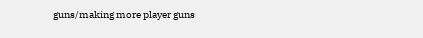guns/making more player guns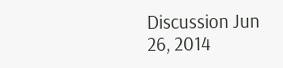Discussion Jun 26, 2014